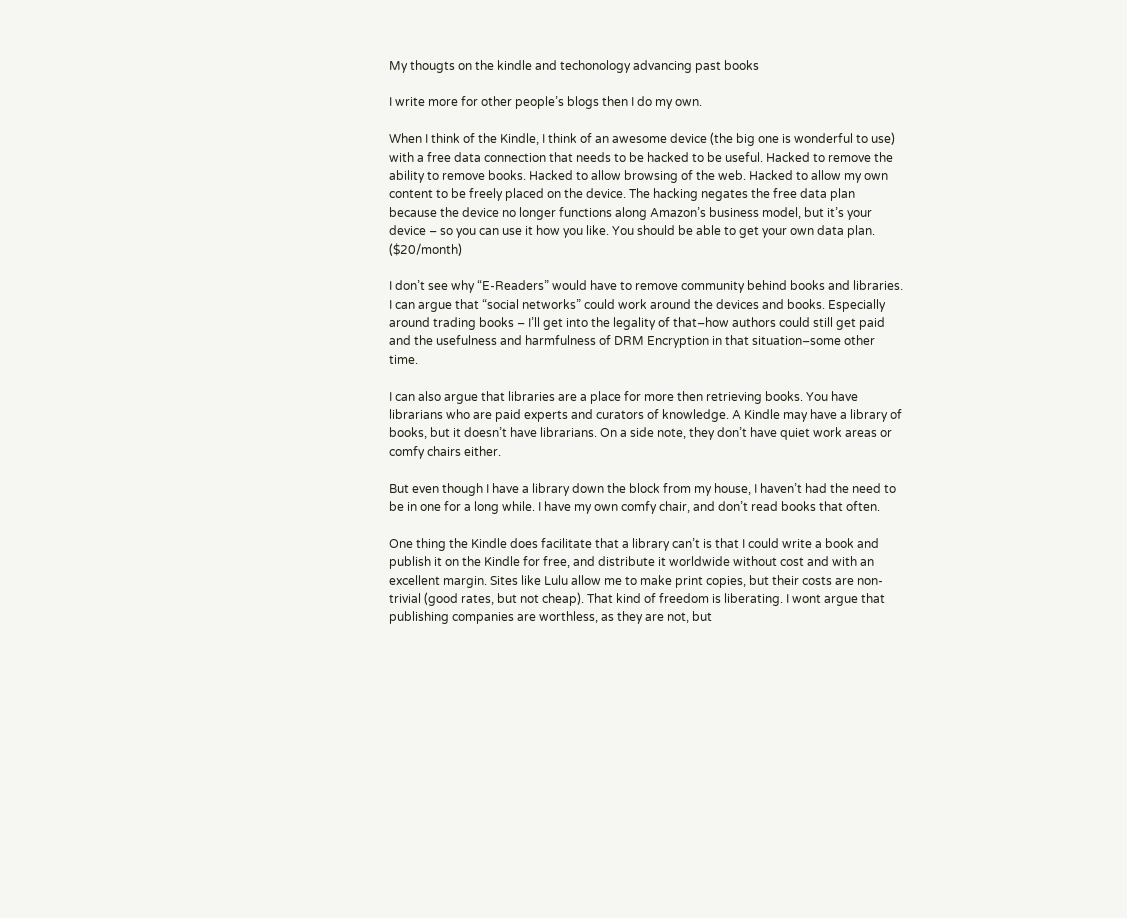My thougts on the kindle and techonology advancing past books

I write more for other people’s blogs then I do my own.

When I think of the Kindle, I think of an awesome device (the big one is wonderful to use) with a free data connection that needs to be hacked to be useful. Hacked to remove the ability to remove books. Hacked to allow browsing of the web. Hacked to allow my own content to be freely placed on the device. The hacking negates the free data plan because the device no longer functions along Amazon’s business model, but it’s your device – so you can use it how you like. You should be able to get your own data plan. ($20/month)

I don’t see why “E-Readers” would have to remove community behind books and libraries. I can argue that “social networks” could work around the devices and books. Especially around trading books – I’ll get into the legality of that–how authors could still get paid and the usefulness and harmfulness of DRM Encryption in that situation–some other time.

I can also argue that libraries are a place for more then retrieving books. You have librarians who are paid experts and curators of knowledge. A Kindle may have a library of books, but it doesn’t have librarians. On a side note, they don’t have quiet work areas or comfy chairs either.

But even though I have a library down the block from my house, I haven’t had the need to be in one for a long while. I have my own comfy chair, and don’t read books that often.

One thing the Kindle does facilitate that a library can’t is that I could write a book and publish it on the Kindle for free, and distribute it worldwide without cost and with an excellent margin. Sites like Lulu allow me to make print copies, but their costs are non-trivial (good rates, but not cheap). That kind of freedom is liberating. I wont argue that publishing companies are worthless, as they are not, but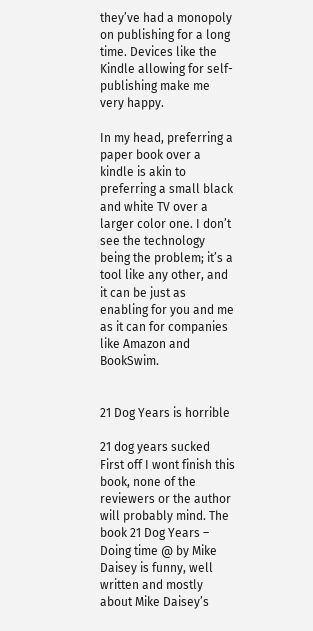they’ve had a monopoly on publishing for a long time. Devices like the Kindle allowing for self-publishing make me very happy.

In my head, preferring a paper book over a kindle is akin to preferring a small black and white TV over a larger color one. I don’t see the technology being the problem; it’s a tool like any other, and it can be just as enabling for you and me as it can for companies like Amazon and BookSwim.


21 Dog Years is horrible

21 dog years sucked
First off I wont finish this book, none of the reviewers or the author will probably mind. The book 21 Dog Years – Doing time @ by Mike Daisey is funny, well written and mostly about Mike Daisey’s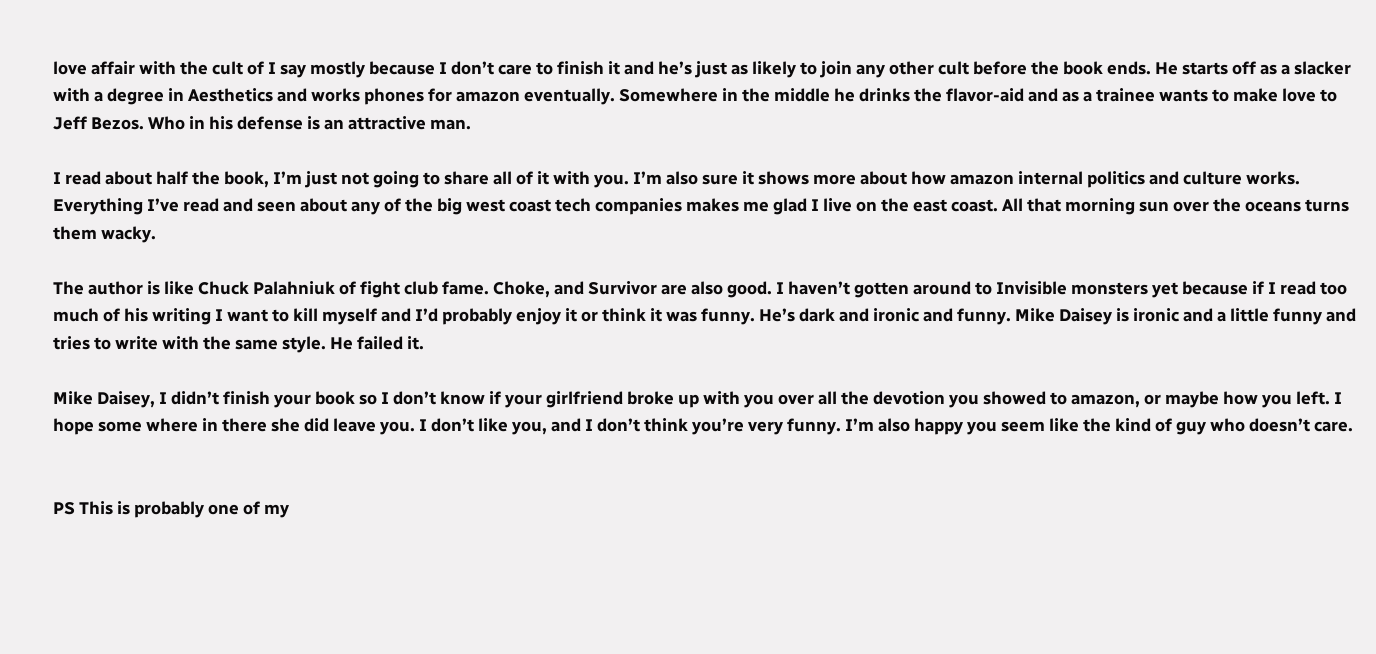love affair with the cult of I say mostly because I don’t care to finish it and he’s just as likely to join any other cult before the book ends. He starts off as a slacker with a degree in Aesthetics and works phones for amazon eventually. Somewhere in the middle he drinks the flavor-aid and as a trainee wants to make love to Jeff Bezos. Who in his defense is an attractive man.

I read about half the book, I’m just not going to share all of it with you. I’m also sure it shows more about how amazon internal politics and culture works. Everything I’ve read and seen about any of the big west coast tech companies makes me glad I live on the east coast. All that morning sun over the oceans turns them wacky.

The author is like Chuck Palahniuk of fight club fame. Choke, and Survivor are also good. I haven’t gotten around to Invisible monsters yet because if I read too much of his writing I want to kill myself and I’d probably enjoy it or think it was funny. He’s dark and ironic and funny. Mike Daisey is ironic and a little funny and tries to write with the same style. He failed it.

Mike Daisey, I didn’t finish your book so I don’t know if your girlfriend broke up with you over all the devotion you showed to amazon, or maybe how you left. I hope some where in there she did leave you. I don’t like you, and I don’t think you’re very funny. I’m also happy you seem like the kind of guy who doesn’t care.


PS This is probably one of my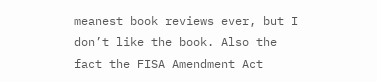meanest book reviews ever, but I don’t like the book. Also the fact the FISA Amendment Act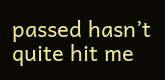passed hasn’t quite hit me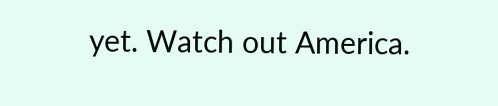yet. Watch out America.